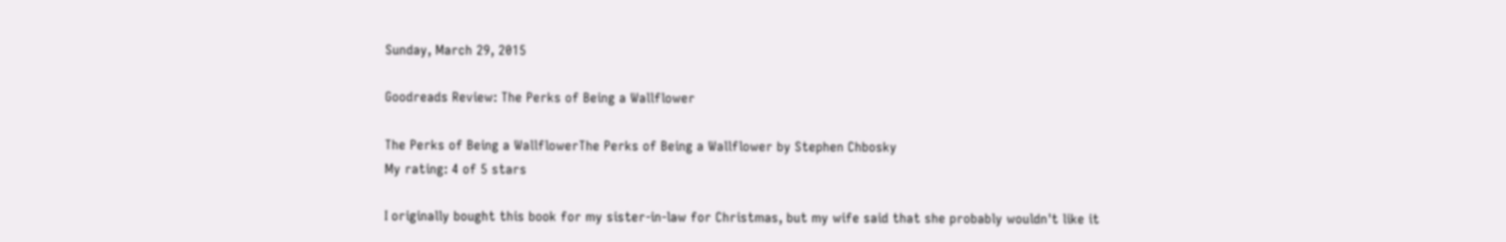Sunday, March 29, 2015

Goodreads Review: The Perks of Being a Wallflower

The Perks of Being a WallflowerThe Perks of Being a Wallflower by Stephen Chbosky
My rating: 4 of 5 stars

I originally bought this book for my sister-in-law for Christmas, but my wife said that she probably wouldn't like it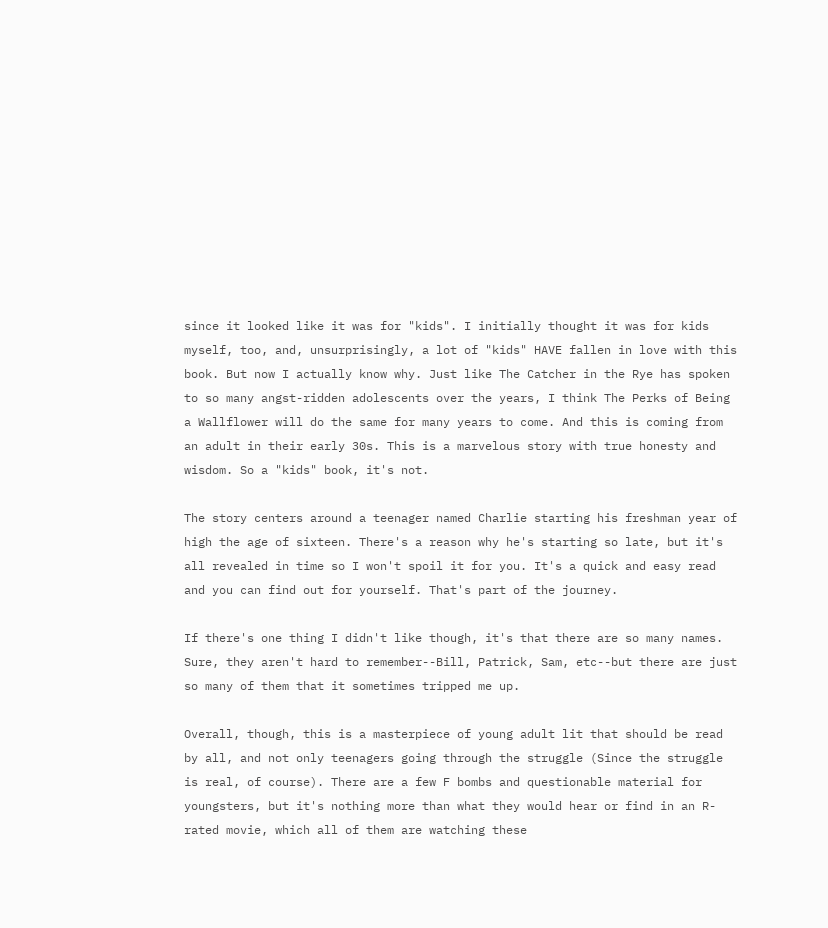since it looked like it was for "kids". I initially thought it was for kids myself, too, and, unsurprisingly, a lot of "kids" HAVE fallen in love with this book. But now I actually know why. Just like The Catcher in the Rye has spoken to so many angst-ridden adolescents over the years, I think The Perks of Being a Wallflower will do the same for many years to come. And this is coming from an adult in their early 30s. This is a marvelous story with true honesty and wisdom. So a "kids" book, it's not.

The story centers around a teenager named Charlie starting his freshman year of high the age of sixteen. There's a reason why he's starting so late, but it's all revealed in time so I won't spoil it for you. It's a quick and easy read and you can find out for yourself. That's part of the journey.

If there's one thing I didn't like though, it's that there are so many names. Sure, they aren't hard to remember--Bill, Patrick, Sam, etc--but there are just so many of them that it sometimes tripped me up.

Overall, though, this is a masterpiece of young adult lit that should be read by all, and not only teenagers going through the struggle (Since the struggle is real, of course). There are a few F bombs and questionable material for youngsters, but it's nothing more than what they would hear or find in an R-rated movie, which all of them are watching these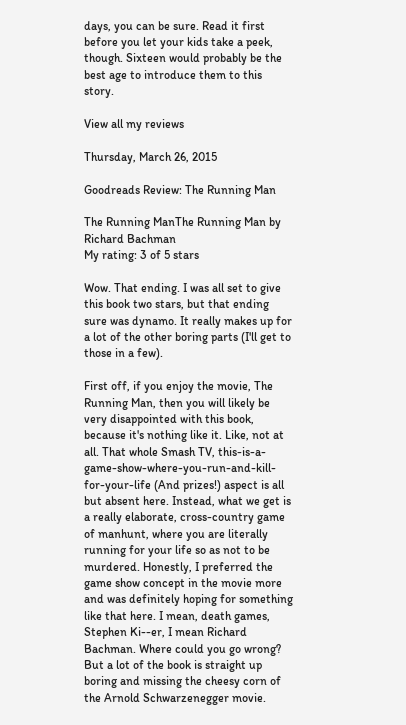days, you can be sure. Read it first before you let your kids take a peek, though. Sixteen would probably be the best age to introduce them to this story.

View all my reviews

Thursday, March 26, 2015

Goodreads Review: The Running Man

The Running ManThe Running Man by Richard Bachman
My rating: 3 of 5 stars

Wow. That ending. I was all set to give this book two stars, but that ending sure was dynamo. It really makes up for a lot of the other boring parts (I'll get to those in a few).

First off, if you enjoy the movie, The Running Man, then you will likely be very disappointed with this book, because it's nothing like it. Like, not at all. That whole Smash TV, this-is-a-game-show-where-you-run-and-kill-for-your-life (And prizes!) aspect is all but absent here. Instead, what we get is a really elaborate, cross-country game of manhunt, where you are literally running for your life so as not to be murdered. Honestly, I preferred the game show concept in the movie more and was definitely hoping for something like that here. I mean, death games, Stephen Ki--er, I mean Richard Bachman. Where could you go wrong? But a lot of the book is straight up boring and missing the cheesy corn of the Arnold Schwarzenegger movie.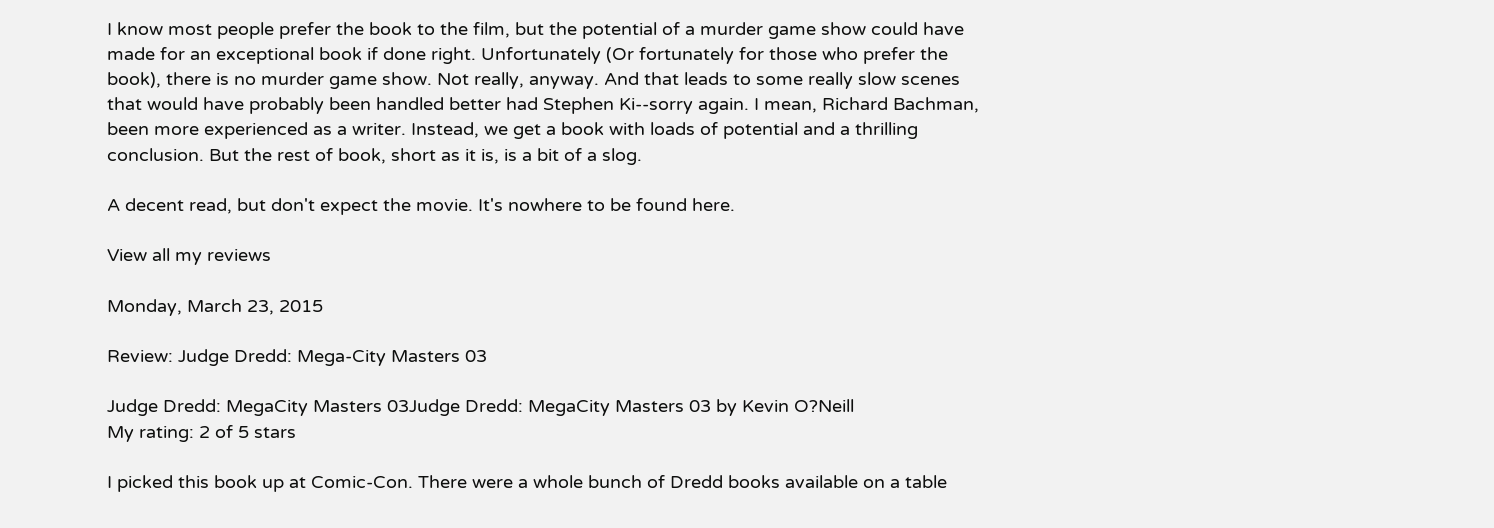I know most people prefer the book to the film, but the potential of a murder game show could have made for an exceptional book if done right. Unfortunately (Or fortunately for those who prefer the book), there is no murder game show. Not really, anyway. And that leads to some really slow scenes that would have probably been handled better had Stephen Ki--sorry again. I mean, Richard Bachman, been more experienced as a writer. Instead, we get a book with loads of potential and a thrilling conclusion. But the rest of book, short as it is, is a bit of a slog.

A decent read, but don't expect the movie. It's nowhere to be found here.

View all my reviews

Monday, March 23, 2015

Review: Judge Dredd: Mega-City Masters 03

Judge Dredd: MegaCity Masters 03Judge Dredd: MegaCity Masters 03 by Kevin O?Neill
My rating: 2 of 5 stars

I picked this book up at Comic-Con. There were a whole bunch of Dredd books available on a table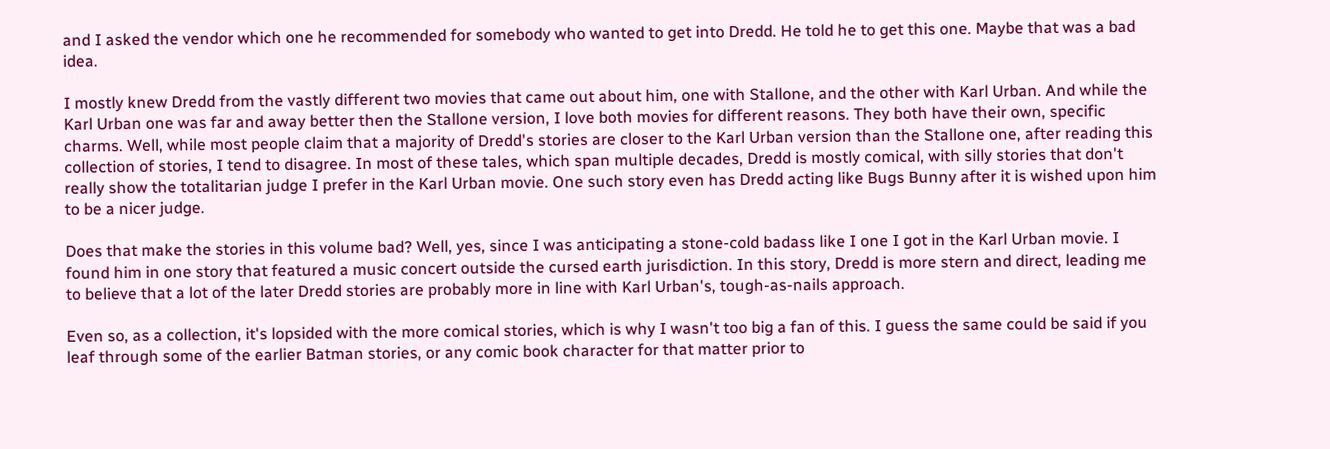and I asked the vendor which one he recommended for somebody who wanted to get into Dredd. He told he to get this one. Maybe that was a bad idea.

I mostly knew Dredd from the vastly different two movies that came out about him, one with Stallone, and the other with Karl Urban. And while the Karl Urban one was far and away better then the Stallone version, I love both movies for different reasons. They both have their own, specific charms. Well, while most people claim that a majority of Dredd's stories are closer to the Karl Urban version than the Stallone one, after reading this collection of stories, I tend to disagree. In most of these tales, which span multiple decades, Dredd is mostly comical, with silly stories that don't really show the totalitarian judge I prefer in the Karl Urban movie. One such story even has Dredd acting like Bugs Bunny after it is wished upon him to be a nicer judge.

Does that make the stories in this volume bad? Well, yes, since I was anticipating a stone-cold badass like I one I got in the Karl Urban movie. I found him in one story that featured a music concert outside the cursed earth jurisdiction. In this story, Dredd is more stern and direct, leading me to believe that a lot of the later Dredd stories are probably more in line with Karl Urban's, tough-as-nails approach.

Even so, as a collection, it's lopsided with the more comical stories, which is why I wasn't too big a fan of this. I guess the same could be said if you leaf through some of the earlier Batman stories, or any comic book character for that matter prior to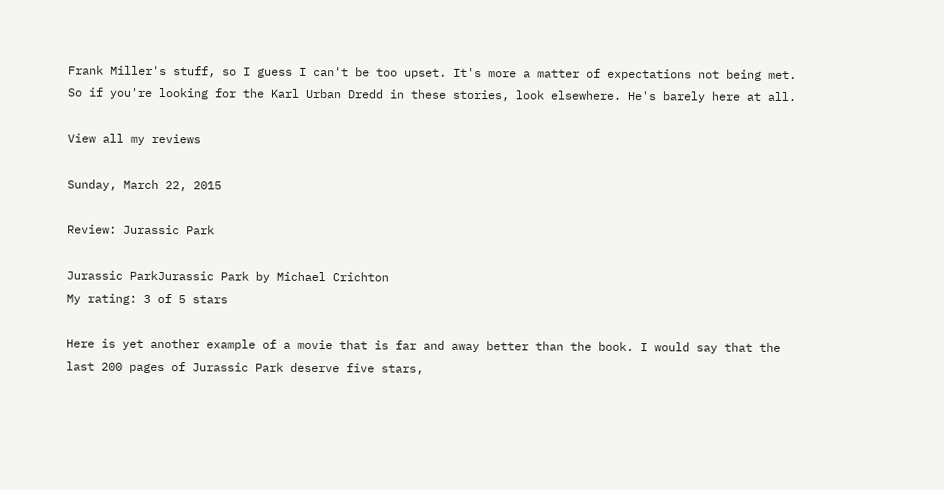Frank Miller's stuff, so I guess I can't be too upset. It's more a matter of expectations not being met. So if you're looking for the Karl Urban Dredd in these stories, look elsewhere. He's barely here at all.

View all my reviews

Sunday, March 22, 2015

Review: Jurassic Park

Jurassic ParkJurassic Park by Michael Crichton
My rating: 3 of 5 stars

Here is yet another example of a movie that is far and away better than the book. I would say that the last 200 pages of Jurassic Park deserve five stars,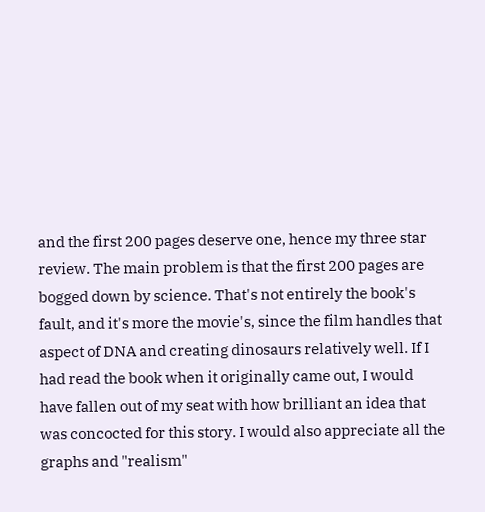and the first 200 pages deserve one, hence my three star review. The main problem is that the first 200 pages are bogged down by science. That's not entirely the book's fault, and it's more the movie's, since the film handles that aspect of DNA and creating dinosaurs relatively well. If I had read the book when it originally came out, I would have fallen out of my seat with how brilliant an idea that was concocted for this story. I would also appreciate all the graphs and "realism"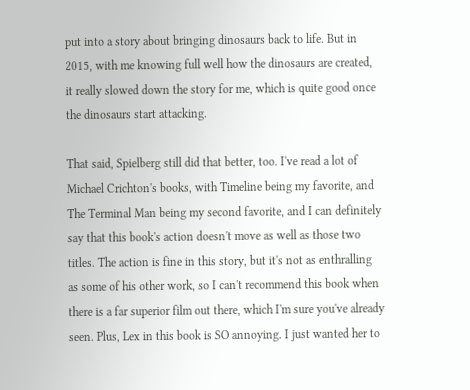put into a story about bringing dinosaurs back to life. But in 2015, with me knowing full well how the dinosaurs are created, it really slowed down the story for me, which is quite good once the dinosaurs start attacking.

That said, Spielberg still did that better, too. I've read a lot of Michael Crichton's books, with Timeline being my favorite, and The Terminal Man being my second favorite, and I can definitely say that this book's action doesn't move as well as those two titles. The action is fine in this story, but it's not as enthralling as some of his other work, so I can't recommend this book when there is a far superior film out there, which I'm sure you've already seen. Plus, Lex in this book is SO annoying. I just wanted her to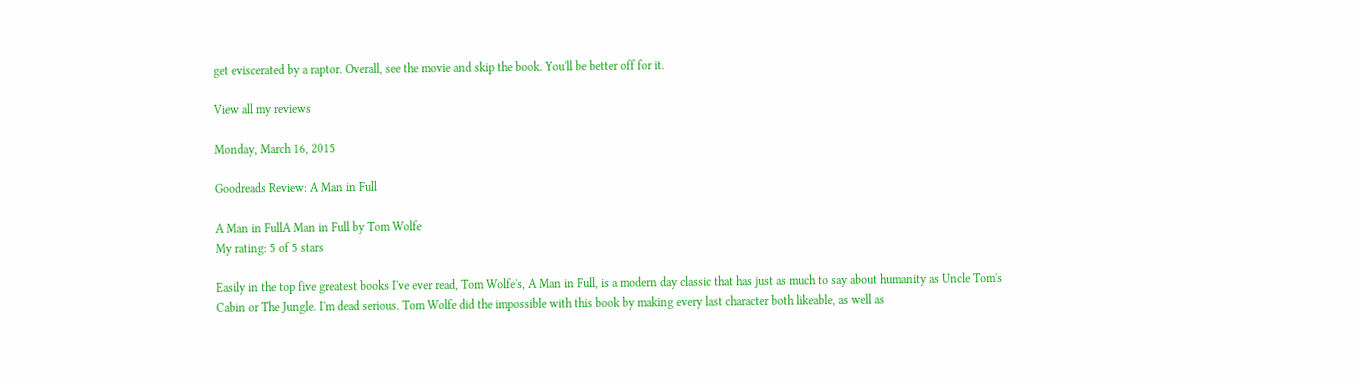get eviscerated by a raptor. Overall, see the movie and skip the book. You'll be better off for it.

View all my reviews

Monday, March 16, 2015

Goodreads Review: A Man in Full

A Man in FullA Man in Full by Tom Wolfe
My rating: 5 of 5 stars

Easily in the top five greatest books I've ever read, Tom Wolfe's, A Man in Full, is a modern day classic that has just as much to say about humanity as Uncle Tom's Cabin or The Jungle. I'm dead serious. Tom Wolfe did the impossible with this book by making every last character both likeable, as well as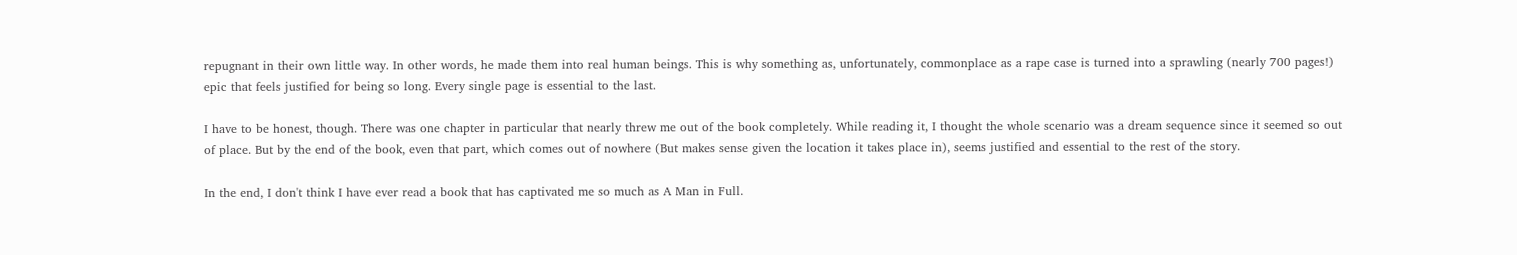repugnant in their own little way. In other words, he made them into real human beings. This is why something as, unfortunately, commonplace as a rape case is turned into a sprawling (nearly 700 pages!) epic that feels justified for being so long. Every single page is essential to the last.

I have to be honest, though. There was one chapter in particular that nearly threw me out of the book completely. While reading it, I thought the whole scenario was a dream sequence since it seemed so out of place. But by the end of the book, even that part, which comes out of nowhere (But makes sense given the location it takes place in), seems justified and essential to the rest of the story.

In the end, I don't think I have ever read a book that has captivated me so much as A Man in Full.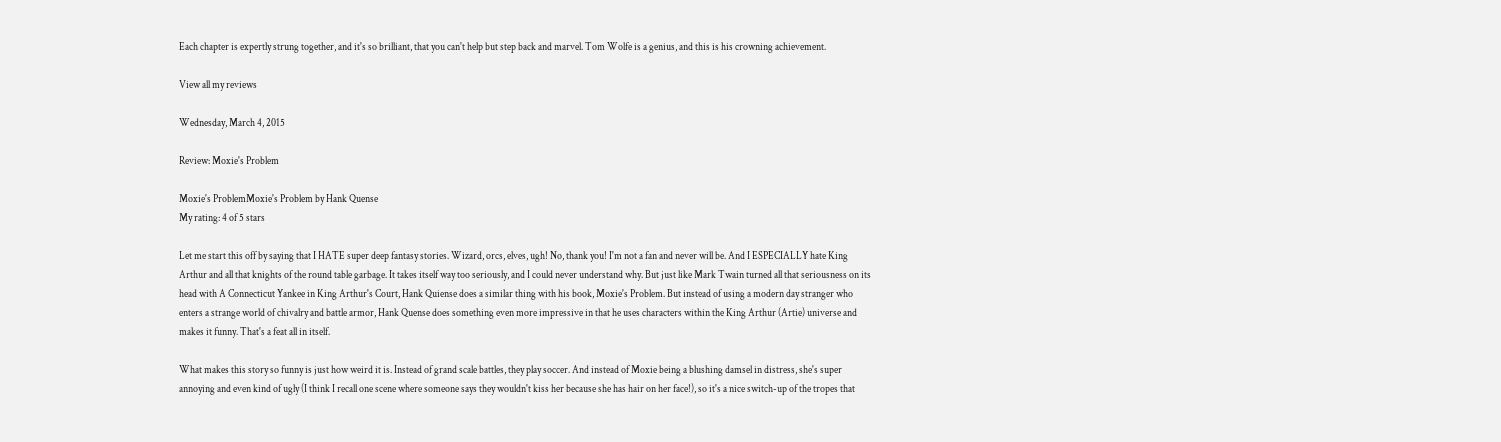Each chapter is expertly strung together, and it's so brilliant, that you can't help but step back and marvel. Tom Wolfe is a genius, and this is his crowning achievement.

View all my reviews

Wednesday, March 4, 2015

Review: Moxie's Problem

Moxie's ProblemMoxie's Problem by Hank Quense
My rating: 4 of 5 stars

Let me start this off by saying that I HATE super deep fantasy stories. Wizard, orcs, elves, ugh! No, thank you! I'm not a fan and never will be. And I ESPECIALLY hate King Arthur and all that knights of the round table garbage. It takes itself way too seriously, and I could never understand why. But just like Mark Twain turned all that seriousness on its head with A Connecticut Yankee in King Arthur's Court, Hank Quiense does a similar thing with his book, Moxie's Problem. But instead of using a modern day stranger who enters a strange world of chivalry and battle armor, Hank Quense does something even more impressive in that he uses characters within the King Arthur (Artie) universe and makes it funny. That's a feat all in itself.

What makes this story so funny is just how weird it is. Instead of grand scale battles, they play soccer. And instead of Moxie being a blushing damsel in distress, she's super annoying and even kind of ugly (I think I recall one scene where someone says they wouldn't kiss her because she has hair on her face!), so it's a nice switch-up of the tropes that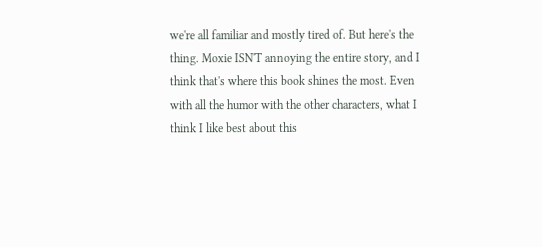we're all familiar and mostly tired of. But here's the thing. Moxie ISN'T annoying the entire story, and I think that's where this book shines the most. Even with all the humor with the other characters, what I think I like best about this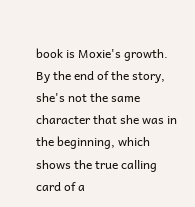book is Moxie's growth. By the end of the story, she's not the same character that she was in the beginning, which shows the true calling card of a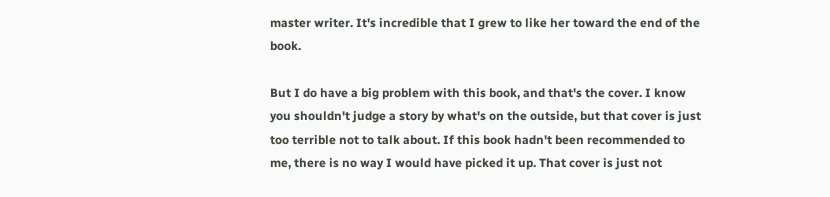master writer. It's incredible that I grew to like her toward the end of the book.

But I do have a big problem with this book, and that's the cover. I know you shouldn't judge a story by what's on the outside, but that cover is just too terrible not to talk about. If this book hadn't been recommended to me, there is no way I would have picked it up. That cover is just not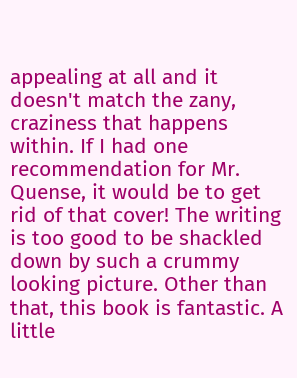appealing at all and it doesn't match the zany, craziness that happens within. If I had one recommendation for Mr. Quense, it would be to get rid of that cover! The writing is too good to be shackled down by such a crummy looking picture. Other than that, this book is fantastic. A little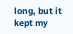long, but it kept my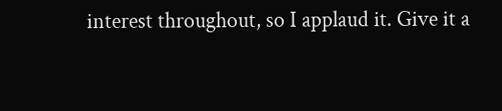interest throughout, so I applaud it. Give it a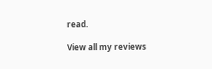read.

View all my reviews